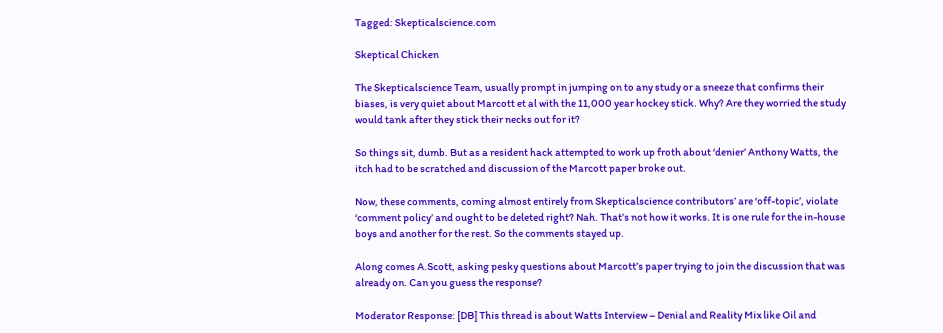Tagged: Skepticalscience.com

Skeptical Chicken

The Skepticalscience Team, usually prompt in jumping on to any study or a sneeze that confirms their biases, is very quiet about Marcott et al with the 11,000 year hockey stick. Why? Are they worried the study would tank after they stick their necks out for it?

So things sit, dumb. But as a resident hack attempted to work up froth about ‘denier’ Anthony Watts, the itch had to be scratched and discussion of the Marcott paper broke out.

Now, these comments, coming almost entirely from Skepticalscience contributors’ are ‘off-topic’, violate ‘comment policy’ and ought to be deleted right? Nah. That’s not how it works. It is one rule for the in-house boys and another for the rest. So the comments stayed up.

Along comes A.Scott, asking pesky questions about Marcott’s paper trying to join the discussion that was already on. Can you guess the response?

Moderator Response: [DB] This thread is about Watts Interview – Denial and Reality Mix like Oil and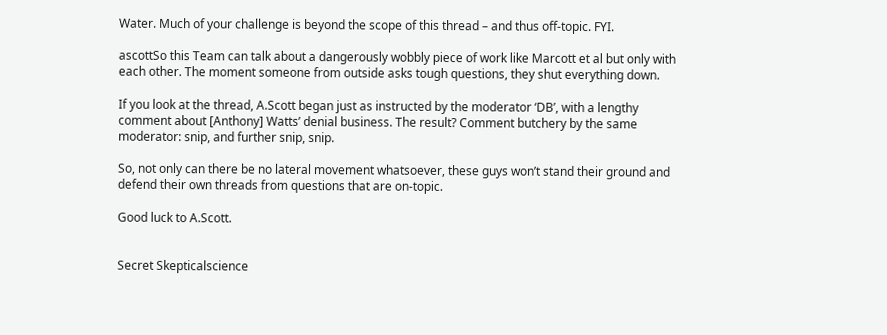Water. Much of your challenge is beyond the scope of this thread – and thus off-topic. FYI.

ascottSo this Team can talk about a dangerously wobbly piece of work like Marcott et al but only with each other. The moment someone from outside asks tough questions, they shut everything down.

If you look at the thread, A.Scott began just as instructed by the moderator ‘DB’, with a lengthy comment about [Anthony] Watts’ denial business. The result? Comment butchery by the same moderator: snip, and further snip, snip.

So, not only can there be no lateral movement whatsoever, these guys won’t stand their ground and defend their own threads from questions that are on-topic.

Good luck to A.Scott.


Secret Skepticalscience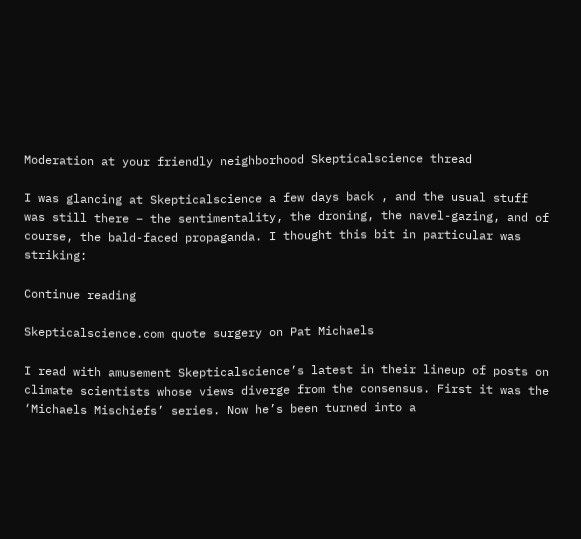Moderation at your friendly neighborhood Skepticalscience thread

I was glancing at Skepticalscience a few days back , and the usual stuff was still there – the sentimentality, the droning, the navel-gazing, and of course, the bald-faced propaganda. I thought this bit in particular was striking:

Continue reading

Skepticalscience.com quote surgery on Pat Michaels

I read with amusement Skepticalscience’s latest in their lineup of posts on climate scientists whose views diverge from the consensus. First it was the ‘Michaels Mischiefs’ series. Now he’s been turned into a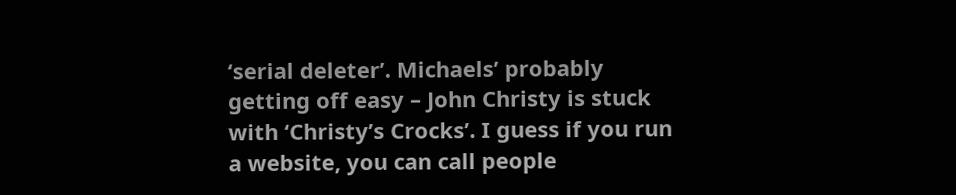‘serial deleter’. Michaels’ probably getting off easy – John Christy is stuck with ‘Christy’s Crocks’. I guess if you run a website, you can call people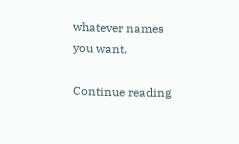whatever names you want.

Continue reading